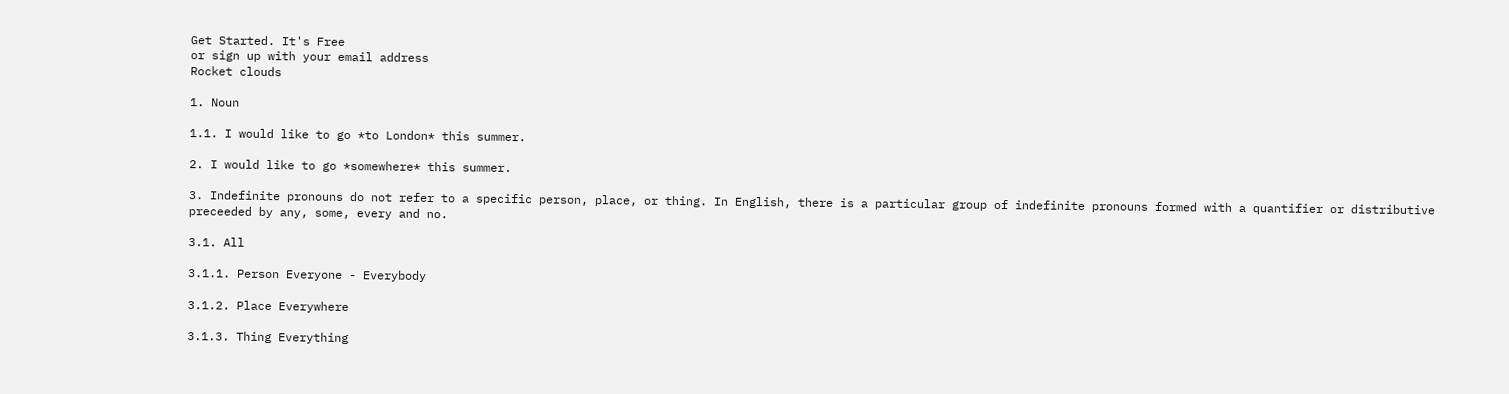Get Started. It's Free
or sign up with your email address
Rocket clouds

1. Noun

1.1. I would like to go *to London* this summer.

2. I would like to go *somewhere* this summer.

3. Indefinite pronouns do not refer to a specific person, place, or thing. In English, there is a particular group of indefinite pronouns formed with a quantifier or distributive preceeded by any, some, every and no.

3.1. All

3.1.1. Person Everyone - Everybody

3.1.2. Place Everywhere

3.1.3. Thing Everything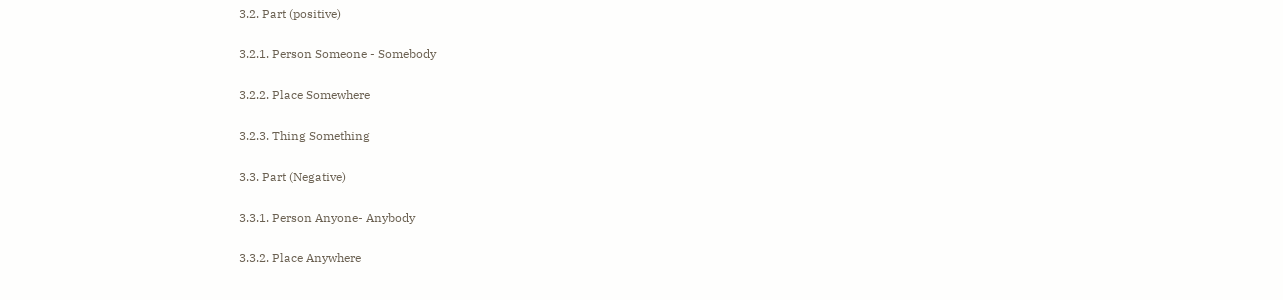3.2. Part (positive)

3.2.1. Person Someone - Somebody

3.2.2. Place Somewhere

3.2.3. Thing Something

3.3. Part (Negative)

3.3.1. Person Anyone- Anybody

3.3.2. Place Anywhere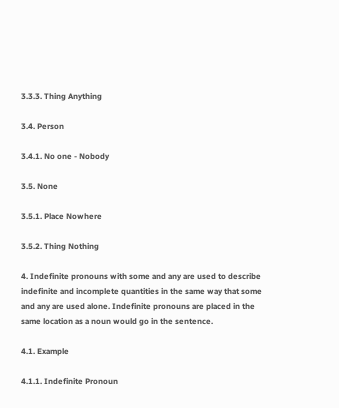3.3.3. Thing Anything

3.4. Person

3.4.1. No one - Nobody

3.5. None

3.5.1. Place Nowhere

3.5.2. Thing Nothing

4. Indefinite pronouns with some and any are used to describe indefinite and incomplete quantities in the same way that some and any are used alone. Indefinite pronouns are placed in the same location as a noun would go in the sentence.

4.1. Example

4.1.1. Indefinite Pronoun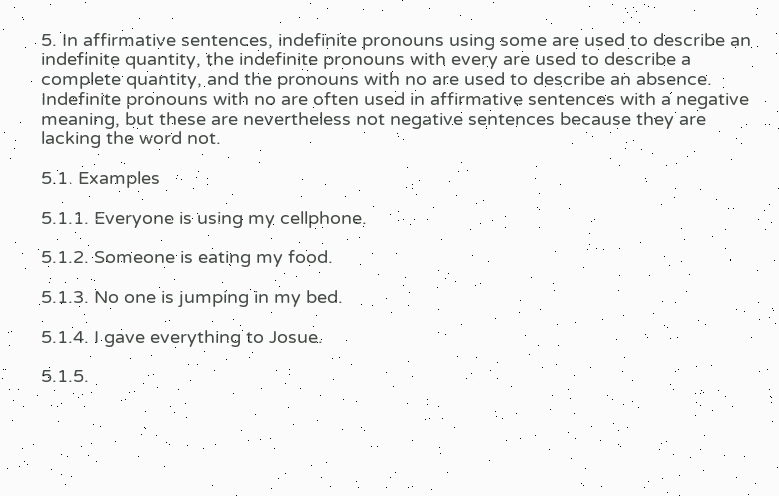5. In affirmative sentences, indefinite pronouns using some are used to describe an indefinite quantity, the indefinite pronouns with every are used to describe a complete quantity, and the pronouns with no are used to describe an absence. Indefinite pronouns with no are often used in affirmative sentences with a negative meaning, but these are nevertheless not negative sentences because they are lacking the word not.

5.1. Examples

5.1.1. Everyone is using my cellphone.

5.1.2. Someone is eating my food.

5.1.3. No one is jumping in my bed.

5.1.4. I gave everything to Josue.

5.1.5.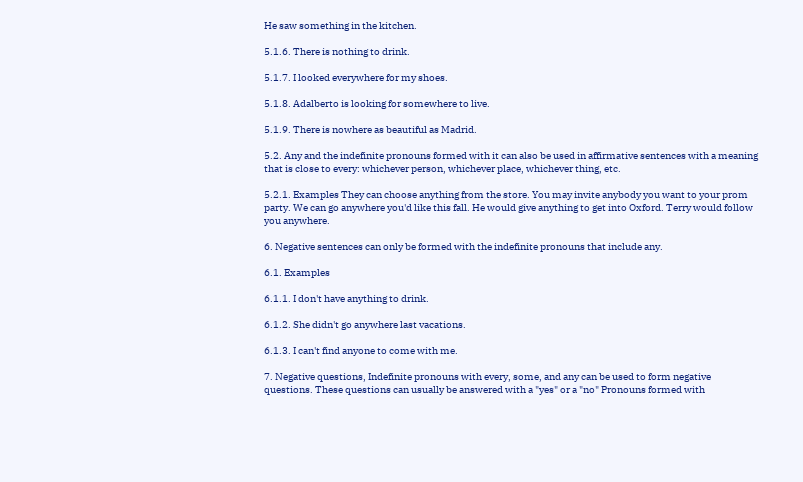He saw something in the kitchen.

5.1.6. There is nothing to drink.

5.1.7. I looked everywhere for my shoes.

5.1.8. Adalberto is looking for somewhere to live.

5.1.9. There is nowhere as beautiful as Madrid.

5.2. Any and the indefinite pronouns formed with it can also be used in affirmative sentences with a meaning that is close to every: whichever person, whichever place, whichever thing, etc.

5.2.1. Examples They can choose anything from the store. You may invite anybody you want to your prom party. We can go anywhere you'd like this fall. He would give anything to get into Oxford. Terry would follow you anywhere.

6. Negative sentences can only be formed with the indefinite pronouns that include any.

6.1. Examples

6.1.1. I don't have anything to drink.

6.1.2. She didn't go anywhere last vacations.

6.1.3. I can't find anyone to come with me.

7. Negative questions, Indefinite pronouns with every, some, and any can be used to form negative questions. These questions can usually be answered with a "yes" or a "no" Pronouns formed with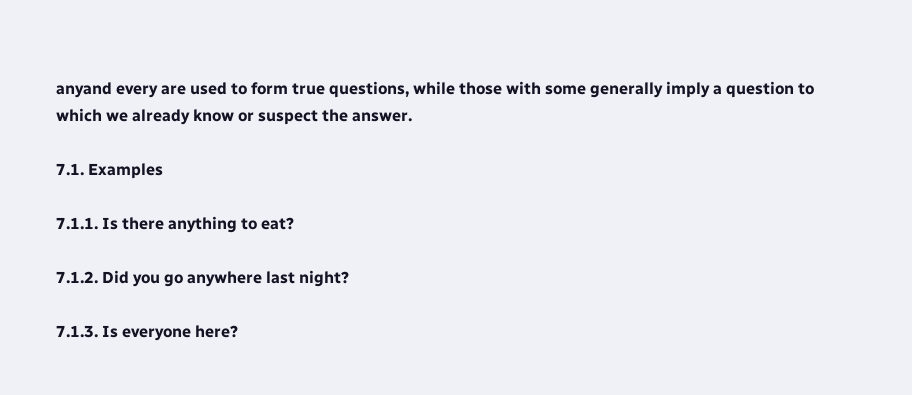anyand every are used to form true questions, while those with some generally imply a question to which we already know or suspect the answer.

7.1. Examples

7.1.1. Is there anything to eat?

7.1.2. Did you go anywhere last night?

7.1.3. Is everyone here?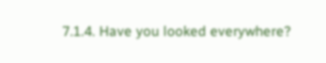7.1.4. Have you looked everywhere?